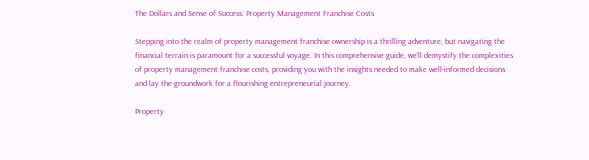The Dollars and Sense of Success: Property Management Franchise Costs

Stepping into the realm of property management franchise ownership is a thrilling adventure, but navigating the financial terrain is paramount for a successful voyage. In this comprehensive guide, we'll demystify the complexities of property management franchise costs, providing you with the insights needed to make well-informed decisions and lay the groundwork for a flourishing entrepreneurial journey.

Property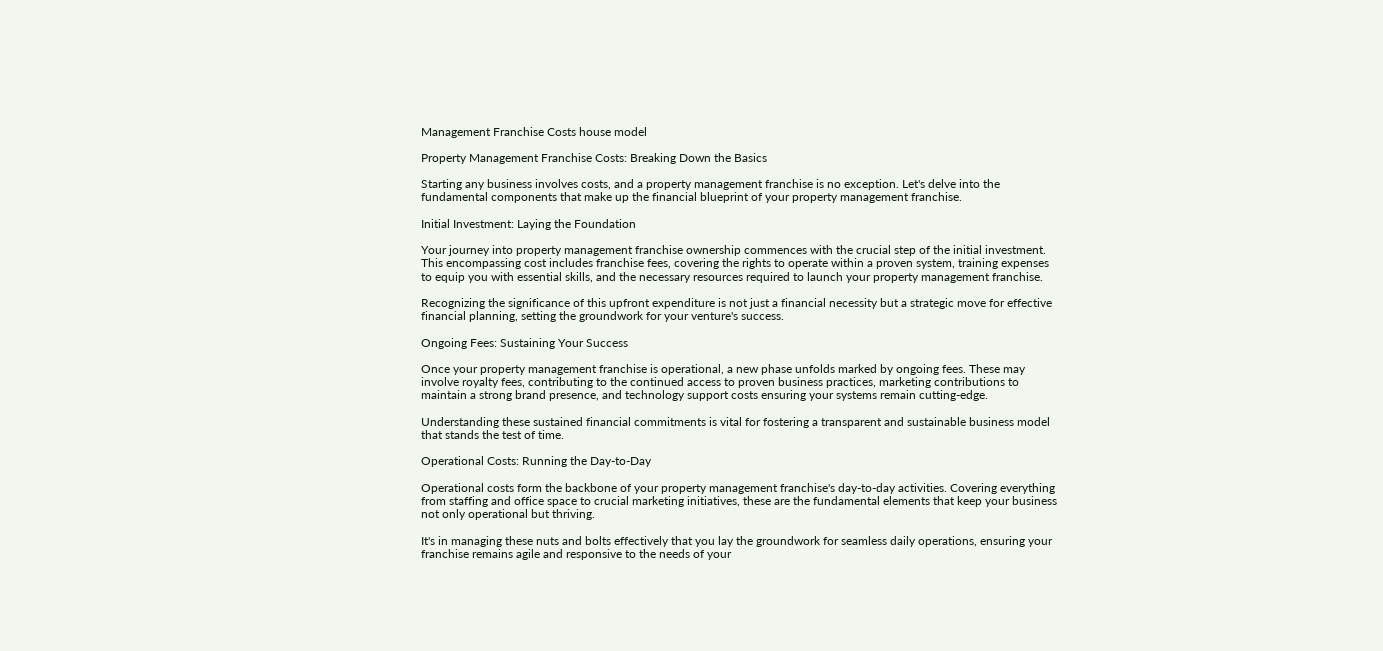Management Franchise Costs house model

Property Management Franchise Costs: Breaking Down the Basics

Starting any business involves costs, and a property management franchise is no exception. Let's delve into the fundamental components that make up the financial blueprint of your property management franchise.

Initial Investment: Laying the Foundation

Your journey into property management franchise ownership commences with the crucial step of the initial investment. This encompassing cost includes franchise fees, covering the rights to operate within a proven system, training expenses to equip you with essential skills, and the necessary resources required to launch your property management franchise.

Recognizing the significance of this upfront expenditure is not just a financial necessity but a strategic move for effective financial planning, setting the groundwork for your venture's success.

Ongoing Fees: Sustaining Your Success

Once your property management franchise is operational, a new phase unfolds marked by ongoing fees. These may involve royalty fees, contributing to the continued access to proven business practices, marketing contributions to maintain a strong brand presence, and technology support costs ensuring your systems remain cutting-edge.

Understanding these sustained financial commitments is vital for fostering a transparent and sustainable business model that stands the test of time.

Operational Costs: Running the Day-to-Day

Operational costs form the backbone of your property management franchise's day-to-day activities. Covering everything from staffing and office space to crucial marketing initiatives, these are the fundamental elements that keep your business not only operational but thriving.

It's in managing these nuts and bolts effectively that you lay the groundwork for seamless daily operations, ensuring your franchise remains agile and responsive to the needs of your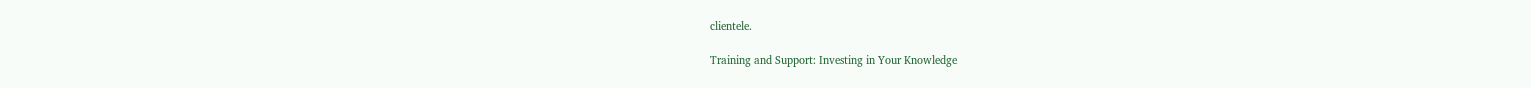clientele.

Training and Support: Investing in Your Knowledge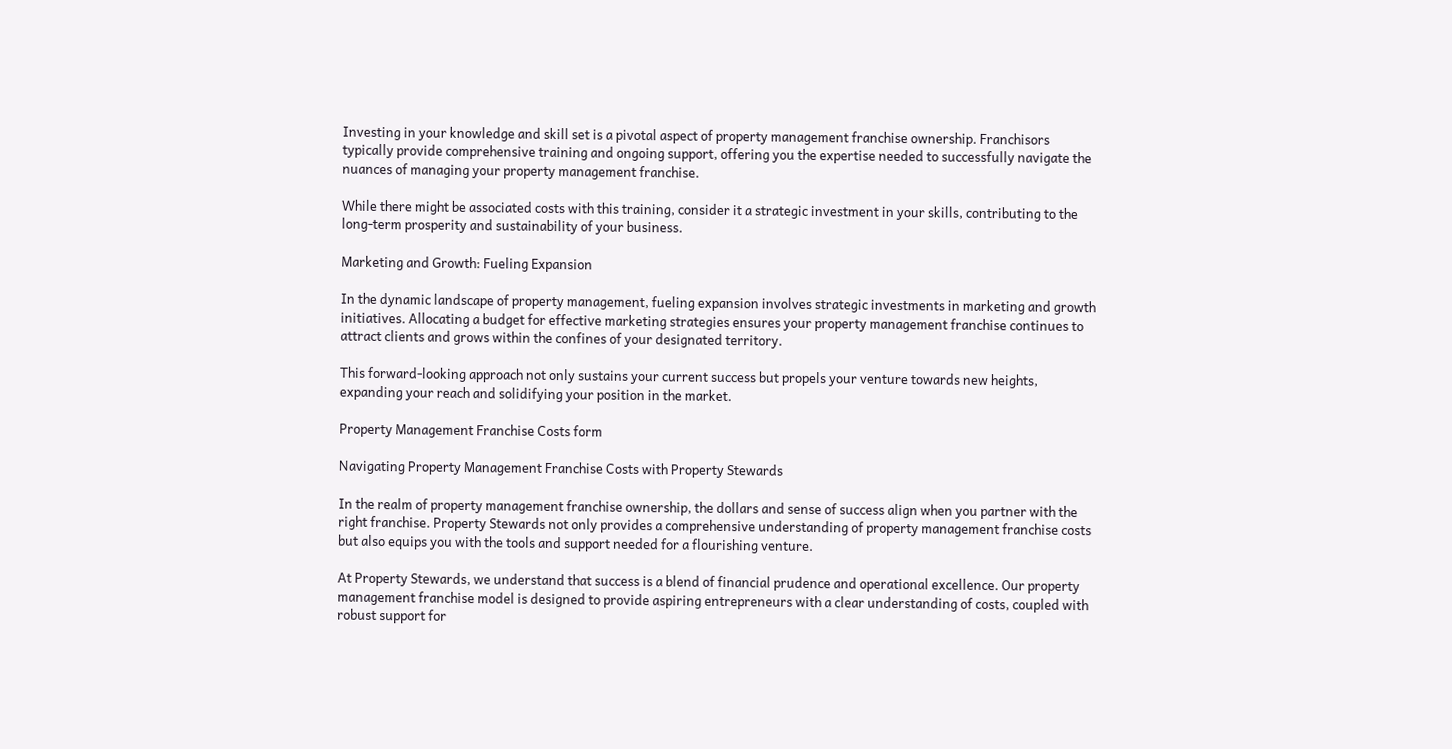Investing in your knowledge and skill set is a pivotal aspect of property management franchise ownership. Franchisors typically provide comprehensive training and ongoing support, offering you the expertise needed to successfully navigate the nuances of managing your property management franchise.

While there might be associated costs with this training, consider it a strategic investment in your skills, contributing to the long-term prosperity and sustainability of your business.

Marketing and Growth: Fueling Expansion

In the dynamic landscape of property management, fueling expansion involves strategic investments in marketing and growth initiatives. Allocating a budget for effective marketing strategies ensures your property management franchise continues to attract clients and grows within the confines of your designated territory.

This forward-looking approach not only sustains your current success but propels your venture towards new heights, expanding your reach and solidifying your position in the market.

Property Management Franchise Costs form

Navigating Property Management Franchise Costs with Property Stewards

In the realm of property management franchise ownership, the dollars and sense of success align when you partner with the right franchise. Property Stewards not only provides a comprehensive understanding of property management franchise costs but also equips you with the tools and support needed for a flourishing venture.

At Property Stewards, we understand that success is a blend of financial prudence and operational excellence. Our property management franchise model is designed to provide aspiring entrepreneurs with a clear understanding of costs, coupled with robust support for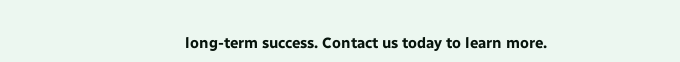long-term success. Contact us today to learn more.